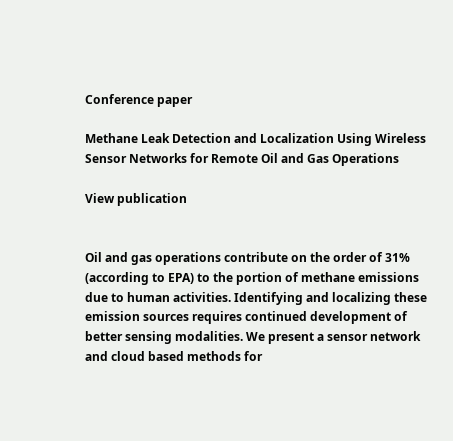Conference paper

Methane Leak Detection and Localization Using Wireless Sensor Networks for Remote Oil and Gas Operations

View publication


Oil and gas operations contribute on the order of 31% (according to EPA) to the portion of methane emissions due to human activities. Identifying and localizing these emission sources requires continued development of better sensing modalities. We present a sensor network and cloud based methods for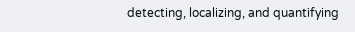detecting, localizing, and quantifying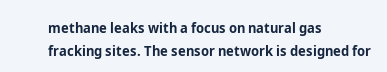methane leaks with a focus on natural gas fracking sites. The sensor network is designed for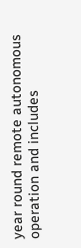year round remote autonomous operation and includes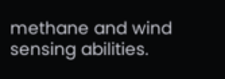methane and wind sensing abilities.